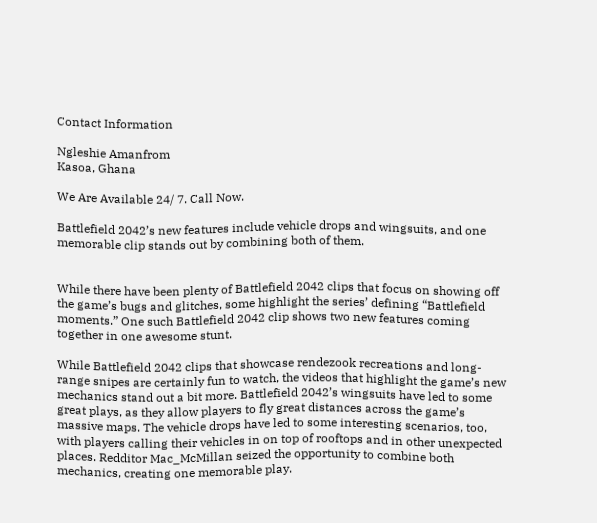Contact Information

Ngleshie Amanfrom
Kasoa, Ghana

We Are Available 24/ 7. Call Now.

Battlefield 2042’s new features include vehicle drops and wingsuits, and one memorable clip stands out by combining both of them.


While there have been plenty of Battlefield 2042 clips that focus on showing off the game’s bugs and glitches, some highlight the series’ defining “Battlefield moments.” One such Battlefield 2042 clip shows two new features coming together in one awesome stunt.

While Battlefield 2042 clips that showcase rendezook recreations and long-range snipes are certainly fun to watch, the videos that highlight the game’s new mechanics stand out a bit more. Battlefield 2042’s wingsuits have led to some great plays, as they allow players to fly great distances across the game’s massive maps. The vehicle drops have led to some interesting scenarios, too, with players calling their vehicles in on top of rooftops and in other unexpected places. Redditor Mac_McMillan seized the opportunity to combine both mechanics, creating one memorable play.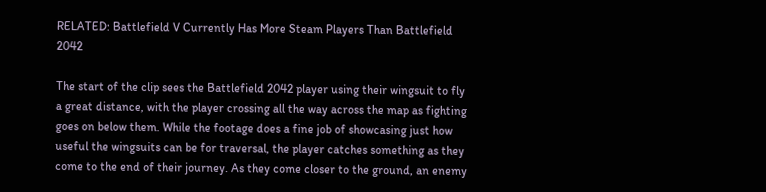RELATED: Battlefield V Currently Has More Steam Players Than Battlefield 2042

The start of the clip sees the Battlefield 2042 player using their wingsuit to fly a great distance, with the player crossing all the way across the map as fighting goes on below them. While the footage does a fine job of showcasing just how useful the wingsuits can be for traversal, the player catches something as they come to the end of their journey. As they come closer to the ground, an enemy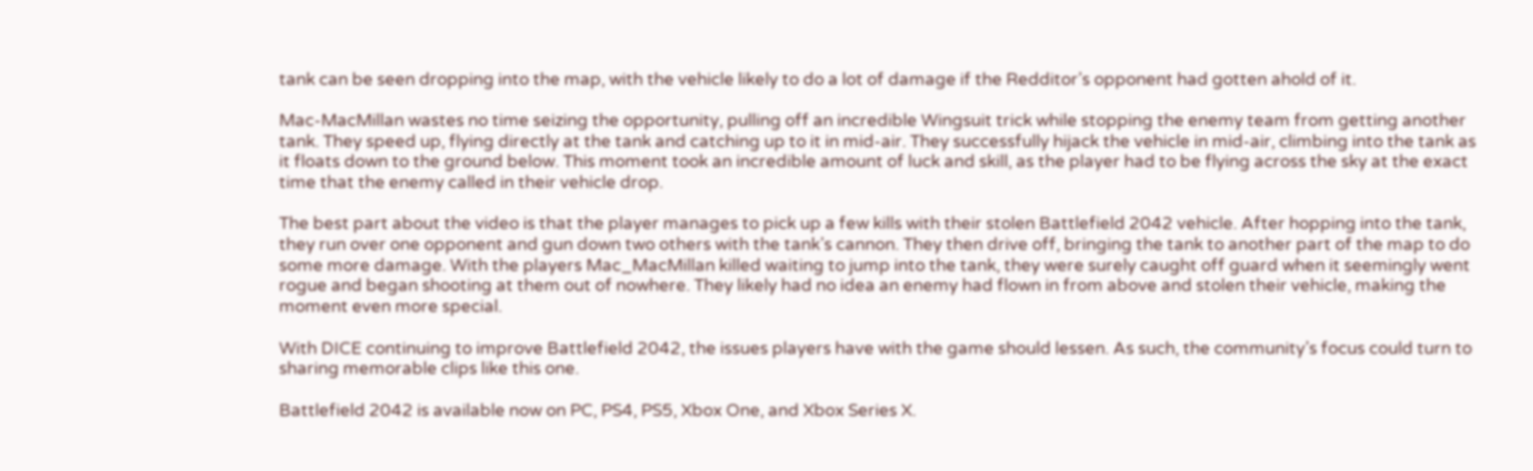tank can be seen dropping into the map, with the vehicle likely to do a lot of damage if the Redditor’s opponent had gotten ahold of it.

Mac-MacMillan wastes no time seizing the opportunity, pulling off an incredible Wingsuit trick while stopping the enemy team from getting another tank. They speed up, flying directly at the tank and catching up to it in mid-air. They successfully hijack the vehicle in mid-air, climbing into the tank as it floats down to the ground below. This moment took an incredible amount of luck and skill, as the player had to be flying across the sky at the exact time that the enemy called in their vehicle drop.

The best part about the video is that the player manages to pick up a few kills with their stolen Battlefield 2042 vehicle. After hopping into the tank, they run over one opponent and gun down two others with the tank’s cannon. They then drive off, bringing the tank to another part of the map to do some more damage. With the players Mac_MacMillan killed waiting to jump into the tank, they were surely caught off guard when it seemingly went rogue and began shooting at them out of nowhere. They likely had no idea an enemy had flown in from above and stolen their vehicle, making the moment even more special.

With DICE continuing to improve Battlefield 2042, the issues players have with the game should lessen. As such, the community’s focus could turn to sharing memorable clips like this one.

Battlefield 2042 is available now on PC, PS4, PS5, Xbox One, and Xbox Series X.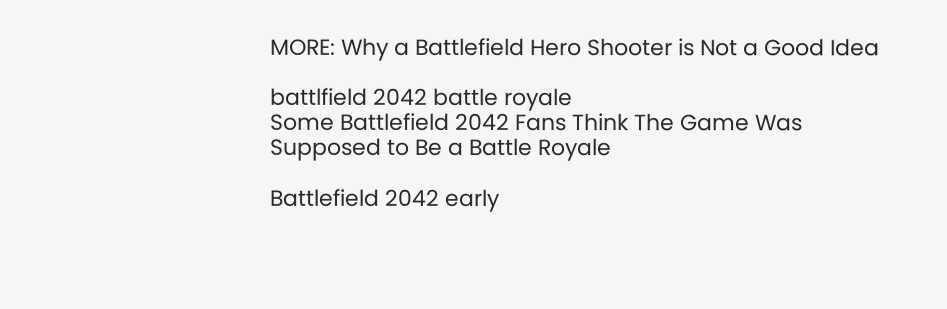MORE: Why a Battlefield Hero Shooter is Not a Good Idea

battlfield 2042 battle royale
Some Battlefield 2042 Fans Think The Game Was Supposed to Be a Battle Royale

Battlefield 2042 early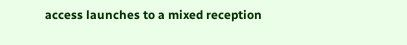access launches to a mixed reception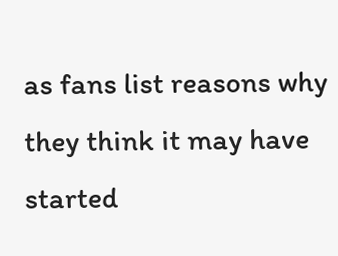as fans list reasons why they think it may have started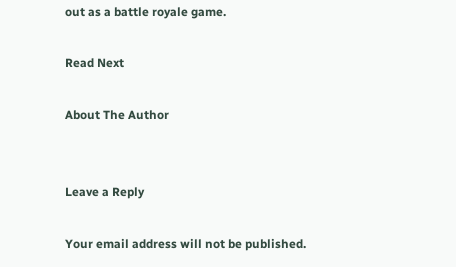out as a battle royale game.

Read Next

About The Author


Leave a Reply

Your email address will not be published.